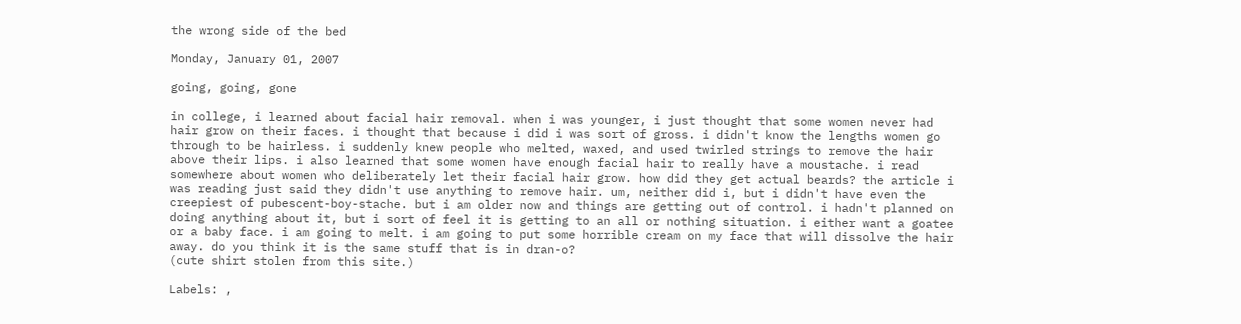the wrong side of the bed

Monday, January 01, 2007

going, going, gone

in college, i learned about facial hair removal. when i was younger, i just thought that some women never had hair grow on their faces. i thought that because i did i was sort of gross. i didn't know the lengths women go through to be hairless. i suddenly knew people who melted, waxed, and used twirled strings to remove the hair above their lips. i also learned that some women have enough facial hair to really have a moustache. i read somewhere about women who deliberately let their facial hair grow. how did they get actual beards? the article i was reading just said they didn't use anything to remove hair. um, neither did i, but i didn't have even the creepiest of pubescent-boy-stache. but i am older now and things are getting out of control. i hadn't planned on doing anything about it, but i sort of feel it is getting to an all or nothing situation. i either want a goatee or a baby face. i am going to melt. i am going to put some horrible cream on my face that will dissolve the hair away. do you think it is the same stuff that is in dran-o?
(cute shirt stolen from this site.)

Labels: ,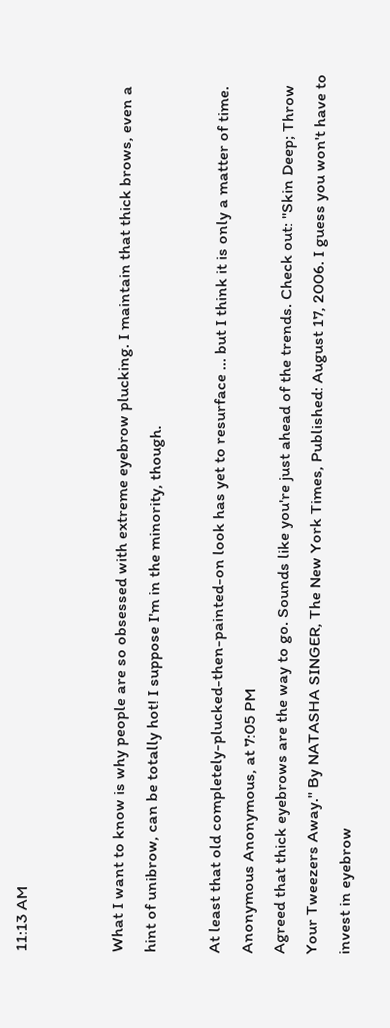11:13 AM


What I want to know is why people are so obsessed with extreme eyebrow plucking. I maintain that thick brows, even a hint of unibrow, can be totally hot! I suppose I'm in the minority, though.

At least that old completely-plucked-then-painted-on look has yet to resurface ... but I think it is only a matter of time.
Anonymous Anonymous, at 7:05 PM
Agreed that thick eyebrows are the way to go. Sounds like you're just ahead of the trends. Check out: "Skin Deep; Throw Your Tweezers Away." By NATASHA SINGER, The New York Times, Published: August 17, 2006. I guess you won't have to invest in eyebrow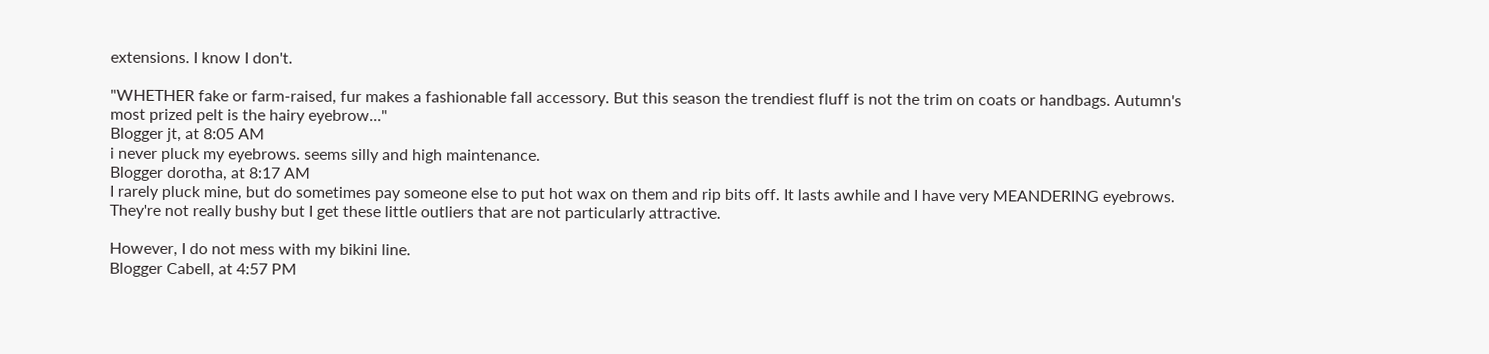extensions. I know I don't.

"WHETHER fake or farm-raised, fur makes a fashionable fall accessory. But this season the trendiest fluff is not the trim on coats or handbags. Autumn's most prized pelt is the hairy eyebrow..."
Blogger jt, at 8:05 AM
i never pluck my eyebrows. seems silly and high maintenance.
Blogger dorotha, at 8:17 AM
I rarely pluck mine, but do sometimes pay someone else to put hot wax on them and rip bits off. It lasts awhile and I have very MEANDERING eyebrows. They're not really bushy but I get these little outliers that are not particularly attractive.

However, I do not mess with my bikini line.
Blogger Cabell, at 4:57 PM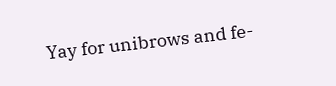Yay for unibrows and fe-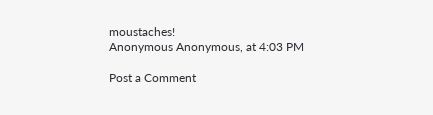moustaches!
Anonymous Anonymous, at 4:03 PM

Post a Comment